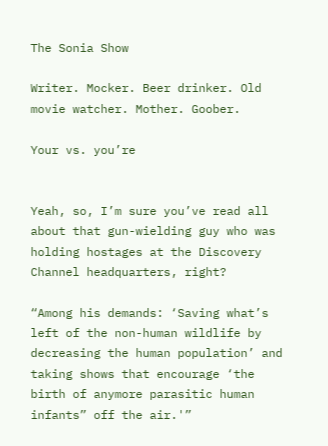The Sonia Show

Writer. Mocker. Beer drinker. Old movie watcher. Mother. Goober.

Your vs. you’re


Yeah, so, I’m sure you’ve read all about that gun-wielding guy who was holding hostages at the Discovery Channel headquarters, right?

“Among his demands: ‘Saving what’s left of the non-human wildlife by decreasing the human population’ and taking shows that encourage ‘the birth of anymore parasitic human infants” off the air.'”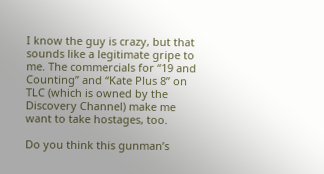I know the guy is crazy, but that sounds like a legitimate gripe to me. The commercials for “19 and Counting” and “Kate Plus 8” on TLC (which is owned by the Discovery Channel) make me want to take hostages, too.

Do you think this gunman’s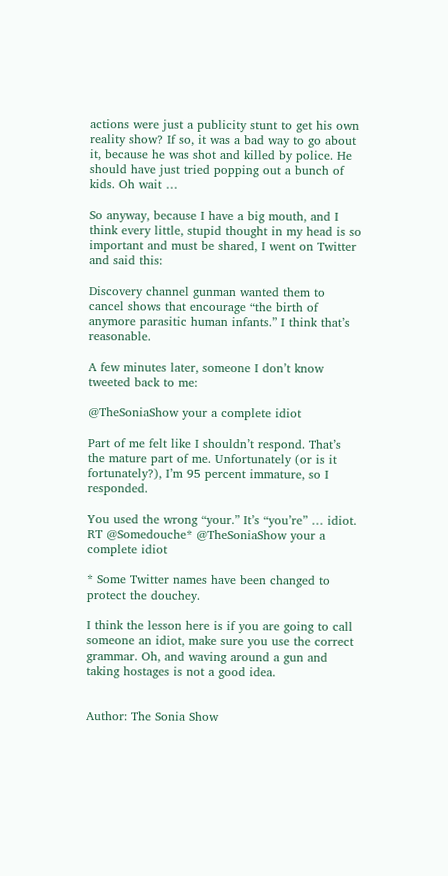actions were just a publicity stunt to get his own reality show? If so, it was a bad way to go about it, because he was shot and killed by police. He should have just tried popping out a bunch of kids. Oh wait …

So anyway, because I have a big mouth, and I think every little, stupid thought in my head is so important and must be shared, I went on Twitter and said this:

Discovery channel gunman wanted them to cancel shows that encourage “the birth of anymore parasitic human infants.” I think that’s reasonable.

A few minutes later, someone I don’t know tweeted back to me:

@TheSoniaShow your a complete idiot

Part of me felt like I shouldn’t respond. That’s the mature part of me. Unfortunately (or is it fortunately?), I’m 95 percent immature, so I responded.

You used the wrong “your.” It’s “you’re” … idiot. RT @Somedouche* @TheSoniaShow your a complete idiot

* Some Twitter names have been changed to protect the douchey.

I think the lesson here is if you are going to call someone an idiot, make sure you use the correct grammar. Oh, and waving around a gun and taking hostages is not a good idea.


Author: The Sonia Show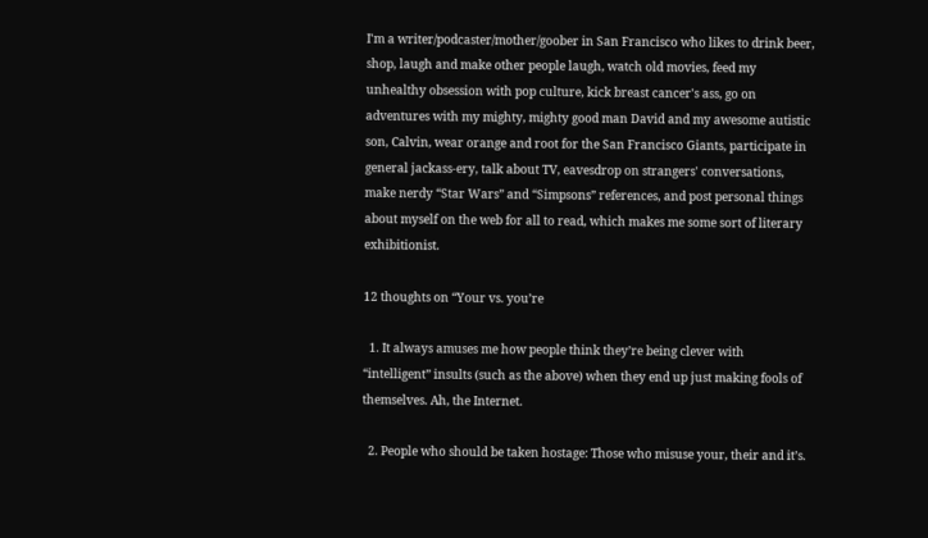I'm a writer/podcaster/mother/goober in San Francisco who likes to drink beer, shop, laugh and make other people laugh, watch old movies, feed my unhealthy obsession with pop culture, kick breast cancer's ass, go on adventures with my mighty, mighty good man David and my awesome autistic son, Calvin, wear orange and root for the San Francisco Giants, participate in general jackass-ery, talk about TV, eavesdrop on strangers' conversations, make nerdy “Star Wars” and “Simpsons” references, and post personal things about myself on the web for all to read, which makes me some sort of literary exhibitionist.

12 thoughts on “Your vs. you’re

  1. It always amuses me how people think they’re being clever with “intelligent” insults (such as the above) when they end up just making fools of themselves. Ah, the Internet.

  2. People who should be taken hostage: Those who misuse your, their and it’s.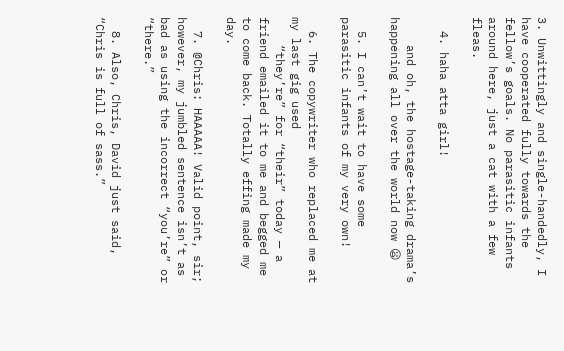3. Unwittingly and single-handedly, I have cooperated fully towards the fellow’s goals. No parasitic infants around here, just a cat with a few fleas.

  4. haha atta girl!

    and oh, the hostage-taking drama’s happening all over the world now 😦

  5. I can’t wait to have some parasitic infants of my very own!

  6. The copywriter who replaced me at my last gig used
    “they’re” for “their” today — a friend emailed it to me and begged me to come back. Totally effing made my day.

  7. @Chris: HAAAAA! Valid point, sir; however, my jumbled sentence isn’t as bad as using the incorrect “you’re” or “there.”

  8. Also, Chris, David just said, “Chris is full of sass.”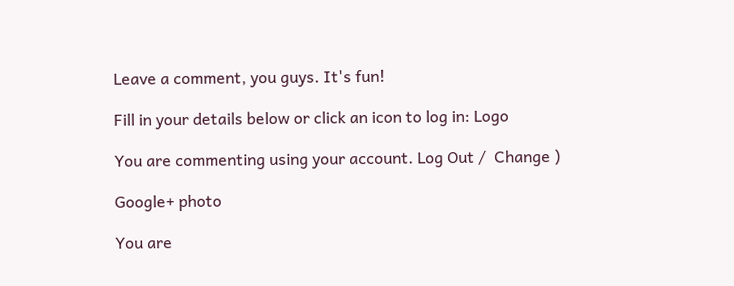Leave a comment, you guys. It's fun!

Fill in your details below or click an icon to log in: Logo

You are commenting using your account. Log Out /  Change )

Google+ photo

You are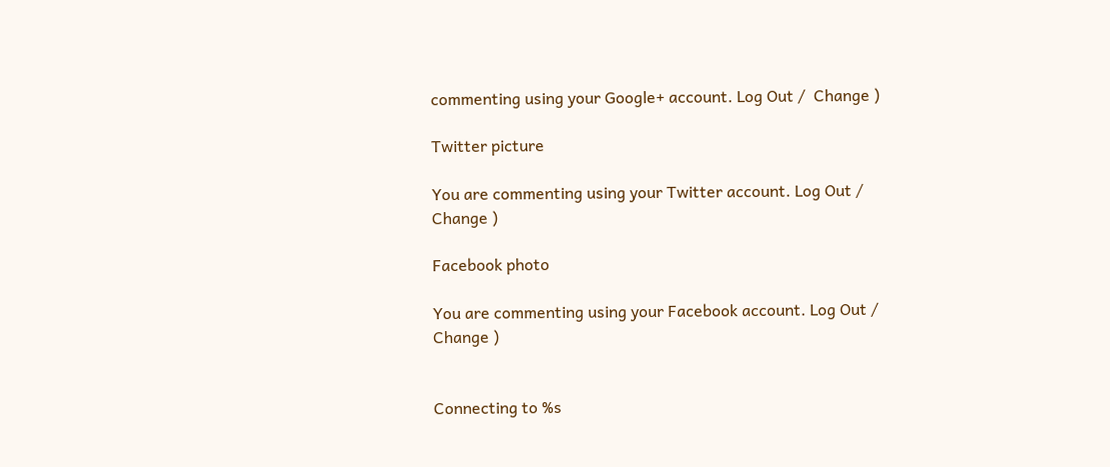commenting using your Google+ account. Log Out /  Change )

Twitter picture

You are commenting using your Twitter account. Log Out /  Change )

Facebook photo

You are commenting using your Facebook account. Log Out /  Change )


Connecting to %s